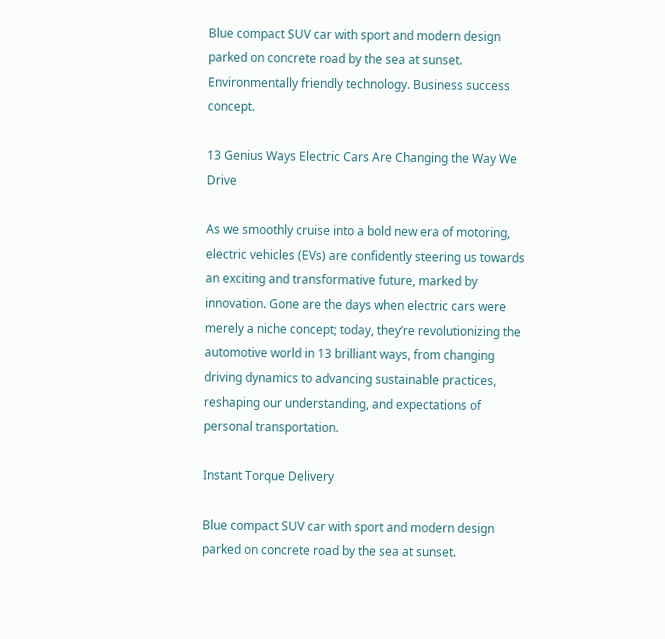Blue compact SUV car with sport and modern design parked on concrete road by the sea at sunset. Environmentally friendly technology. Business success concept.

13 Genius Ways Electric Cars Are Changing the Way We Drive

As we smoothly cruise into a bold new era of motoring, electric vehicles (EVs) are confidently steering us towards an exciting and transformative future, marked by innovation. Gone are the days when electric cars were merely a niche concept; today, they’re revolutionizing the automotive world in 13 brilliant ways, from changing driving dynamics to advancing sustainable practices, reshaping our understanding, and expectations of personal transportation.

Instant Torque Delivery

Blue compact SUV car with sport and modern design parked on concrete road by the sea at sunset.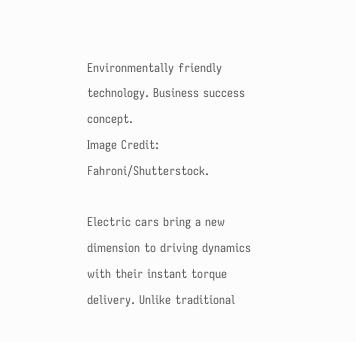Environmentally friendly technology. Business success concept.
Image Credit: Fahroni/Shutterstock.

Electric cars bring a new dimension to driving dynamics with their instant torque delivery. Unlike traditional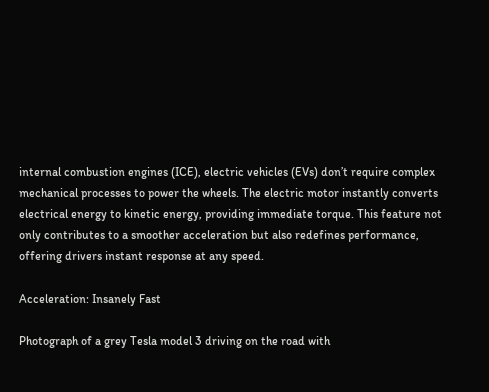internal combustion engines (ICE), electric vehicles (EVs) don’t require complex mechanical processes to power the wheels. The electric motor instantly converts electrical energy to kinetic energy, providing immediate torque. This feature not only contributes to a smoother acceleration but also redefines performance, offering drivers instant response at any speed.

Acceleration: Insanely Fast

Photograph of a grey Tesla model 3 driving on the road with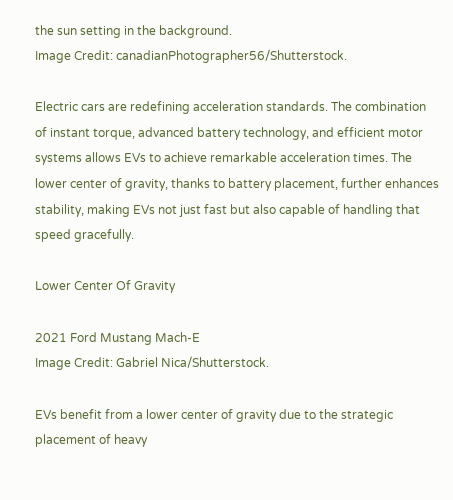the sun setting in the background.
Image Credit: canadianPhotographer56/Shutterstock.

Electric cars are redefining acceleration standards. The combination of instant torque, advanced battery technology, and efficient motor systems allows EVs to achieve remarkable acceleration times. The lower center of gravity, thanks to battery placement, further enhances stability, making EVs not just fast but also capable of handling that speed gracefully.

Lower Center Of Gravity

2021 Ford Mustang Mach-E
Image Credit: Gabriel Nica/Shutterstock.

EVs benefit from a lower center of gravity due to the strategic placement of heavy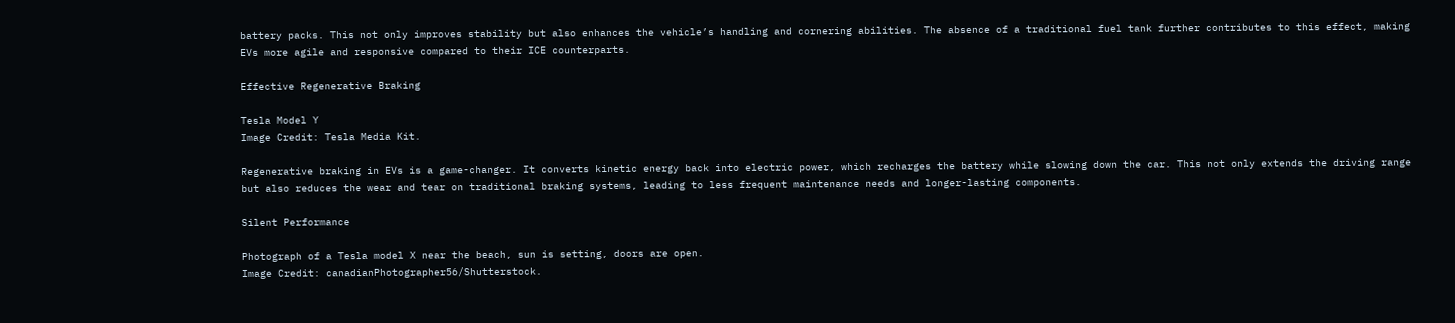battery packs. This not only improves stability but also enhances the vehicle’s handling and cornering abilities. The absence of a traditional fuel tank further contributes to this effect, making EVs more agile and responsive compared to their ICE counterparts.

Effective Regenerative Braking

Tesla Model Y
Image Credit: Tesla Media Kit.

Regenerative braking in EVs is a game-changer. It converts kinetic energy back into electric power, which recharges the battery while slowing down the car. This not only extends the driving range but also reduces the wear and tear on traditional braking systems, leading to less frequent maintenance needs and longer-lasting components.

Silent Performance

Photograph of a Tesla model X near the beach, sun is setting, doors are open.
Image Credit: canadianPhotographer56/Shutterstock.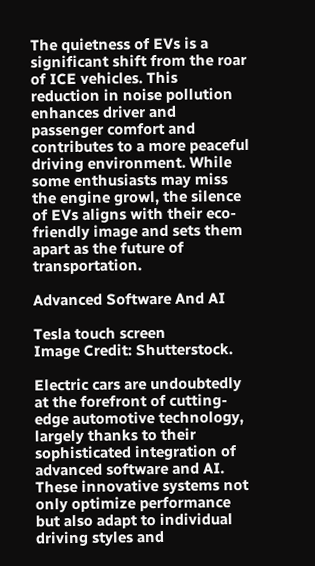The quietness of EVs is a significant shift from the roar of ICE vehicles. This reduction in noise pollution enhances driver and passenger comfort and contributes to a more peaceful driving environment. While some enthusiasts may miss the engine growl, the silence of EVs aligns with their eco-friendly image and sets them apart as the future of transportation.

Advanced Software And AI

Tesla touch screen
Image Credit: Shutterstock.

Electric cars are undoubtedly at the forefront of cutting-edge automotive technology, largely thanks to their sophisticated integration of advanced software and AI. These innovative systems not only optimize performance but also adapt to individual driving styles and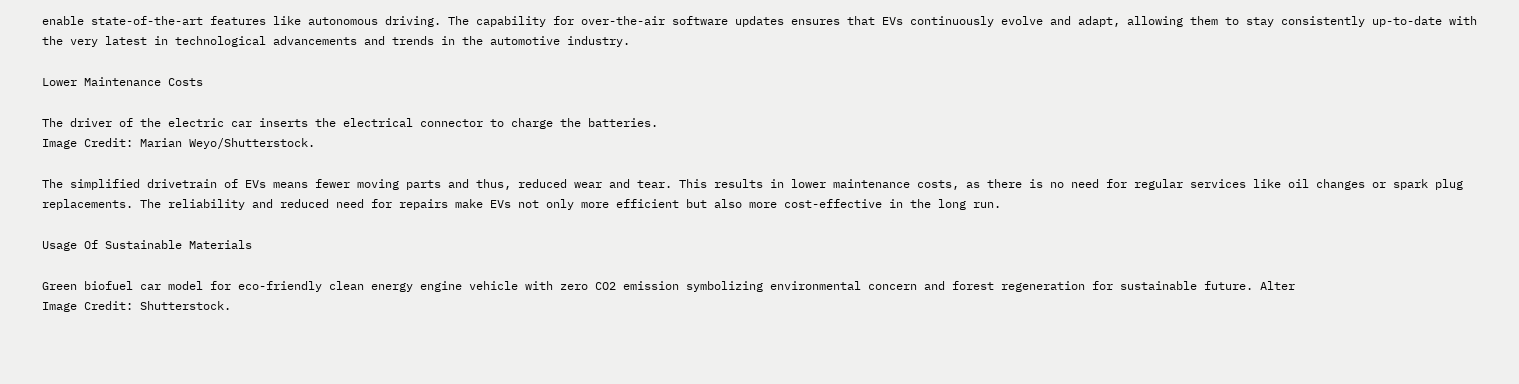enable state-of-the-art features like autonomous driving. The capability for over-the-air software updates ensures that EVs continuously evolve and adapt, allowing them to stay consistently up-to-date with the very latest in technological advancements and trends in the automotive industry.

Lower Maintenance Costs

The driver of the electric car inserts the electrical connector to charge the batteries.
Image Credit: Marian Weyo/Shutterstock.

The simplified drivetrain of EVs means fewer moving parts and thus, reduced wear and tear. This results in lower maintenance costs, as there is no need for regular services like oil changes or spark plug replacements. The reliability and reduced need for repairs make EVs not only more efficient but also more cost-effective in the long run.

Usage Of Sustainable Materials

Green biofuel car model for eco-friendly clean energy engine vehicle with zero CO2 emission symbolizing environmental concern and forest regeneration for sustainable future. Alter
Image Credit: Shutterstock.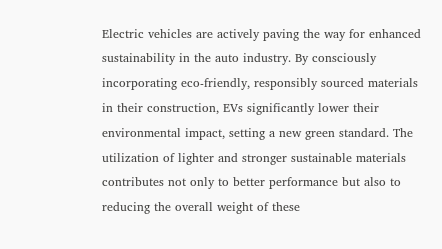Electric vehicles are actively paving the way for enhanced sustainability in the auto industry. By consciously incorporating eco-friendly, responsibly sourced materials in their construction, EVs significantly lower their environmental impact, setting a new green standard. The utilization of lighter and stronger sustainable materials contributes not only to better performance but also to reducing the overall weight of these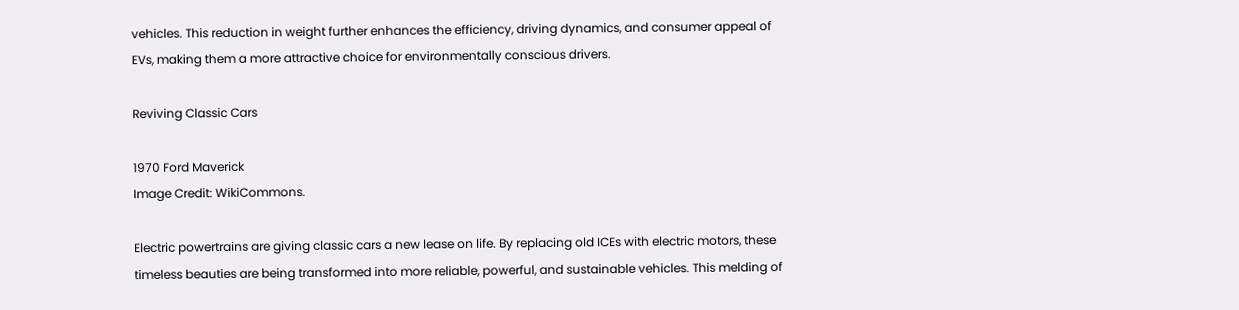vehicles. This reduction in weight further enhances the efficiency, driving dynamics, and consumer appeal of EVs, making them a more attractive choice for environmentally conscious drivers.

Reviving Classic Cars

1970 Ford Maverick
Image Credit: WikiCommons.

Electric powertrains are giving classic cars a new lease on life. By replacing old ICEs with electric motors, these timeless beauties are being transformed into more reliable, powerful, and sustainable vehicles. This melding of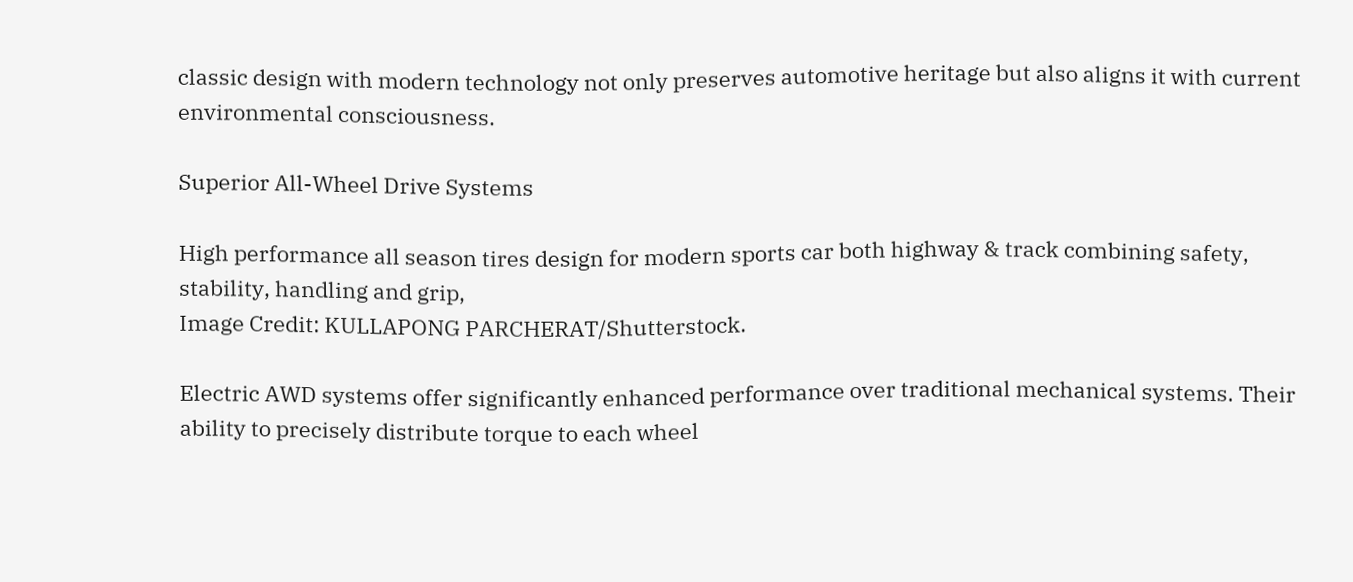classic design with modern technology not only preserves automotive heritage but also aligns it with current environmental consciousness.

Superior All-Wheel Drive Systems

High performance all season tires design for modern sports car both highway & track combining safety, stability, handling and grip,
Image Credit: KULLAPONG PARCHERAT/Shutterstock.

Electric AWD systems offer significantly enhanced performance over traditional mechanical systems. Their ability to precisely distribute torque to each wheel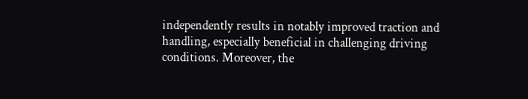independently results in notably improved traction and handling, especially beneficial in challenging driving conditions. Moreover, the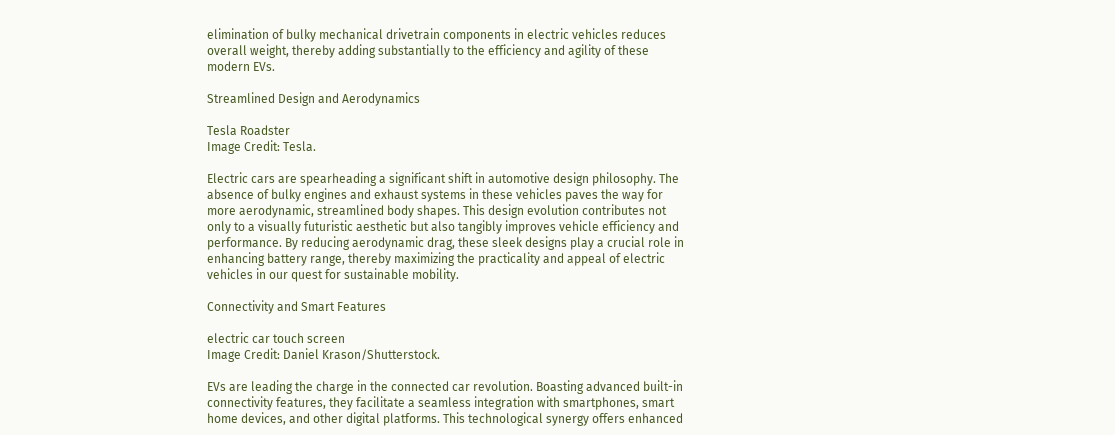elimination of bulky mechanical drivetrain components in electric vehicles reduces overall weight, thereby adding substantially to the efficiency and agility of these modern EVs.

Streamlined Design and Aerodynamics

Tesla Roadster
Image Credit: Tesla.

Electric cars are spearheading a significant shift in automotive design philosophy. The absence of bulky engines and exhaust systems in these vehicles paves the way for more aerodynamic, streamlined body shapes. This design evolution contributes not only to a visually futuristic aesthetic but also tangibly improves vehicle efficiency and performance. By reducing aerodynamic drag, these sleek designs play a crucial role in enhancing battery range, thereby maximizing the practicality and appeal of electric vehicles in our quest for sustainable mobility.

Connectivity and Smart Features

electric car touch screen
Image Credit: Daniel Krason/Shutterstock.

EVs are leading the charge in the connected car revolution. Boasting advanced built-in connectivity features, they facilitate a seamless integration with smartphones, smart home devices, and other digital platforms. This technological synergy offers enhanced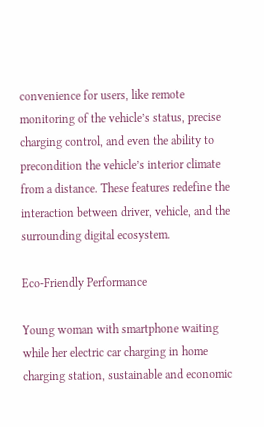convenience for users, like remote monitoring of the vehicle’s status, precise charging control, and even the ability to precondition the vehicle’s interior climate from a distance. These features redefine the interaction between driver, vehicle, and the surrounding digital ecosystem.

Eco-Friendly Performance

Young woman with smartphone waiting while her electric car charging in home charging station, sustainable and economic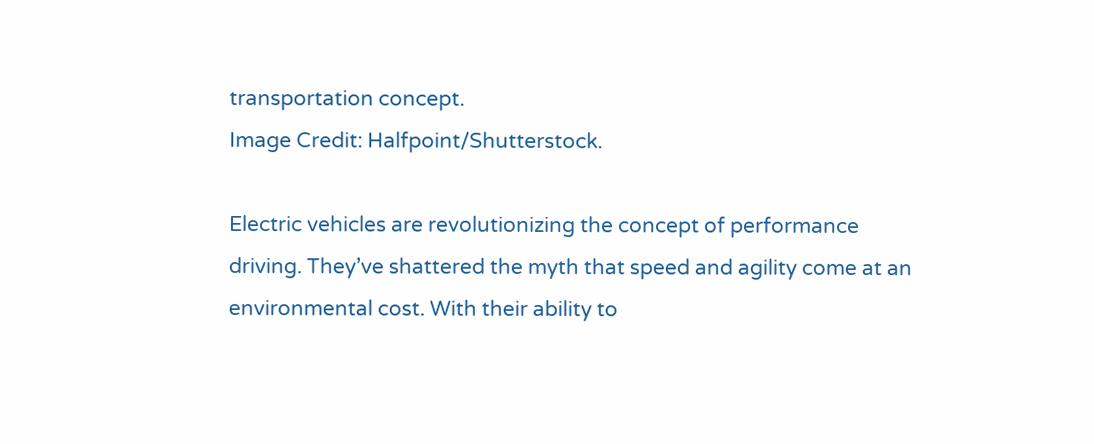transportation concept.
Image Credit: Halfpoint/Shutterstock.

Electric vehicles are revolutionizing the concept of performance driving. They’ve shattered the myth that speed and agility come at an environmental cost. With their ability to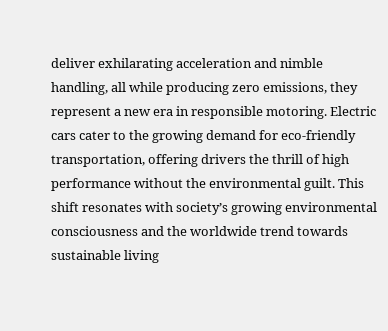deliver exhilarating acceleration and nimble handling, all while producing zero emissions, they represent a new era in responsible motoring. Electric cars cater to the growing demand for eco-friendly transportation, offering drivers the thrill of high performance without the environmental guilt. This shift resonates with society’s growing environmental consciousness and the worldwide trend towards sustainable living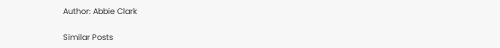Author: Abbie Clark

Similar Posts